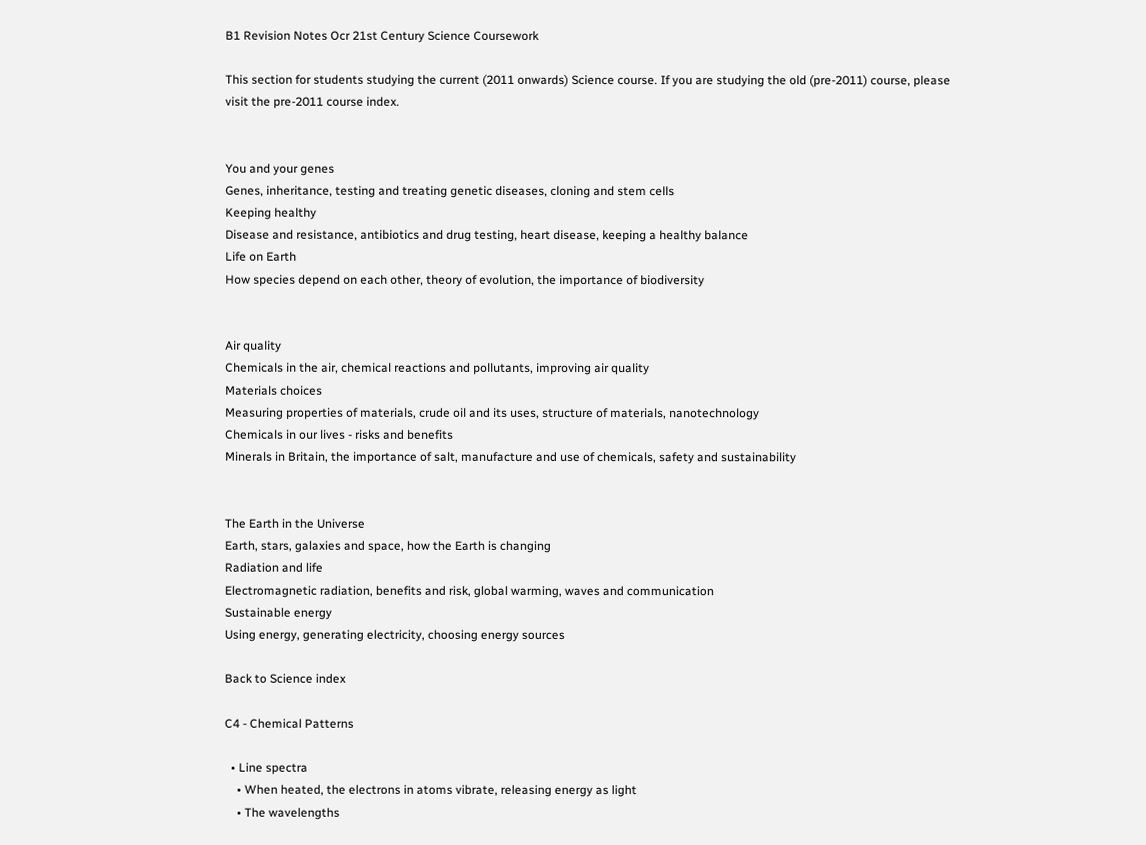B1 Revision Notes Ocr 21st Century Science Coursework

This section for students studying the current (2011 onwards) Science course. If you are studying the old (pre-2011) course, please visit the pre-2011 course index.


You and your genes
Genes, inheritance, testing and treating genetic diseases, cloning and stem cells
Keeping healthy
Disease and resistance, antibiotics and drug testing, heart disease, keeping a healthy balance
Life on Earth
How species depend on each other, theory of evolution, the importance of biodiversity


Air quality
Chemicals in the air, chemical reactions and pollutants, improving air quality
Materials choices
Measuring properties of materials, crude oil and its uses, structure of materials, nanotechnology
Chemicals in our lives - risks and benefits
Minerals in Britain, the importance of salt, manufacture and use of chemicals, safety and sustainability


The Earth in the Universe
Earth, stars, galaxies and space, how the Earth is changing
Radiation and life
Electromagnetic radiation, benefits and risk, global warming, waves and communication
Sustainable energy
Using energy, generating electricity, choosing energy sources

Back to Science index

C4 - Chemical Patterns

  • Line spectra
    • When heated, the electrons in atoms vibrate, releasing energy as light
    • The wavelengths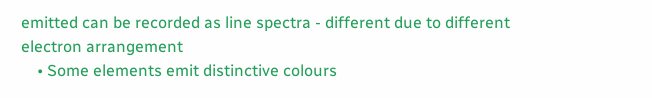emitted can be recorded as line spectra - different due to different electron arrangement
    • Some elements emit distinctive colours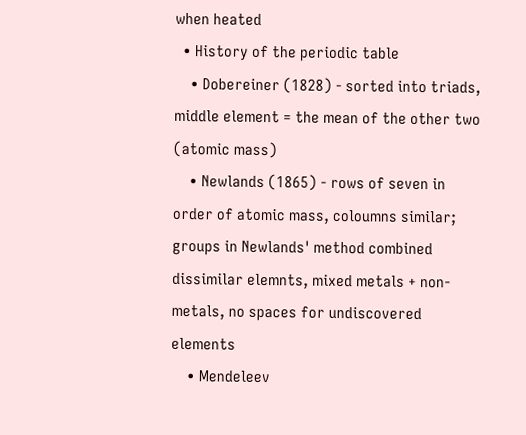when heated
  • History of the periodic table
    • Dobereiner (1828) - sorted into triads, middle element = the mean of the other two (atomic mass)
    • Newlands (1865) - rows of seven in order of atomic mass, coloumns similar; groups in Newlands' method combined dissimilar elemnts, mixed metals + non-metals, no spaces for undiscovered elements
    • Mendeleev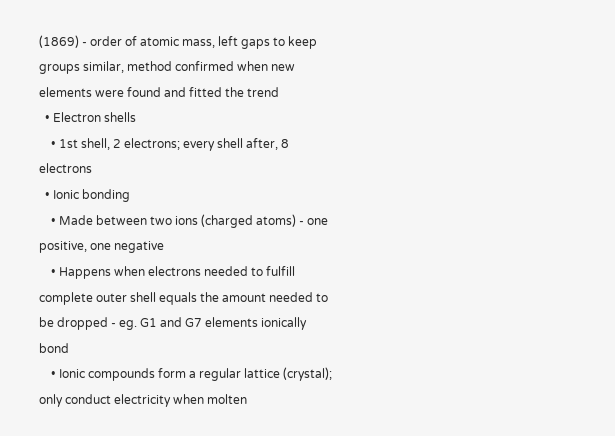(1869) - order of atomic mass, left gaps to keep groups similar, method confirmed when new elements were found and fitted the trend
  • Electron shells
    • 1st shell, 2 electrons; every shell after, 8 electrons
  • Ionic bonding
    • Made between two ions (charged atoms) - one positive, one negative
    • Happens when electrons needed to fulfill complete outer shell equals the amount needed to be dropped - eg. G1 and G7 elements ionically bond
    • Ionic compounds form a regular lattice (crystal); only conduct electricity when molten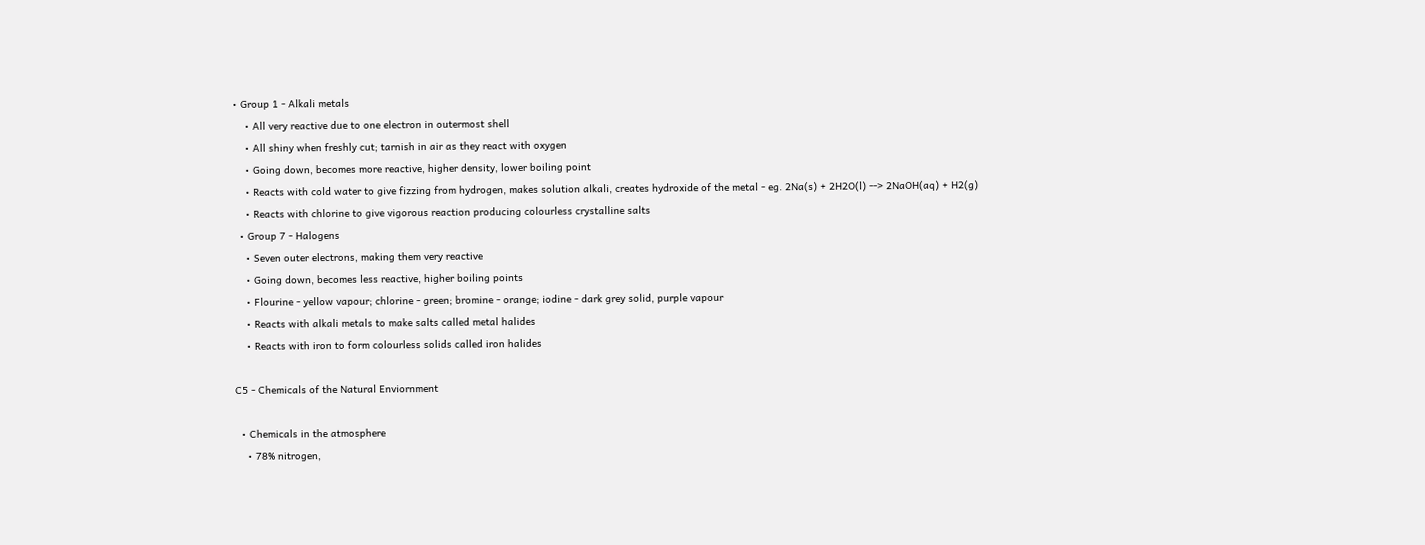• Group 1 - Alkali metals
    • All very reactive due to one electron in outermost shell
    • All shiny when freshly cut; tarnish in air as they react with oxygen
    • Going down, becomes more reactive, higher density, lower boiling point
    • Reacts with cold water to give fizzing from hydrogen, makes solution alkali, creates hydroxide of the metal - eg. 2Na(s) + 2H2O(l) --> 2NaOH(aq) + H2(g)
    • Reacts with chlorine to give vigorous reaction producing colourless crystalline salts
  • Group 7 - Halogens
    • Seven outer electrons, making them very reactive
    • Going down, becomes less reactive, higher boiling points
    • Flourine - yellow vapour; chlorine - green; bromine - orange; iodine - dark grey solid, purple vapour
    • Reacts with alkali metals to make salts called metal halides
    • Reacts with iron to form colourless solids called iron halides

C5 - Chemicals of the Natural Enviornment

  • Chemicals in the atmosphere
    • 78% nitrogen,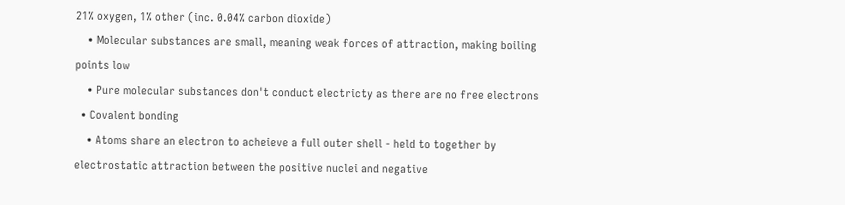21% oxygen, 1% other (inc. 0.04% carbon dioxide)
    • Molecular substances are small, meaning weak forces of attraction, making boiling points low
    • Pure molecular substances don't conduct electricty as there are no free electrons
  • Covalent bonding
    • Atoms share an electron to acheieve a full outer shell - held to together by electrostatic attraction between the positive nuclei and negative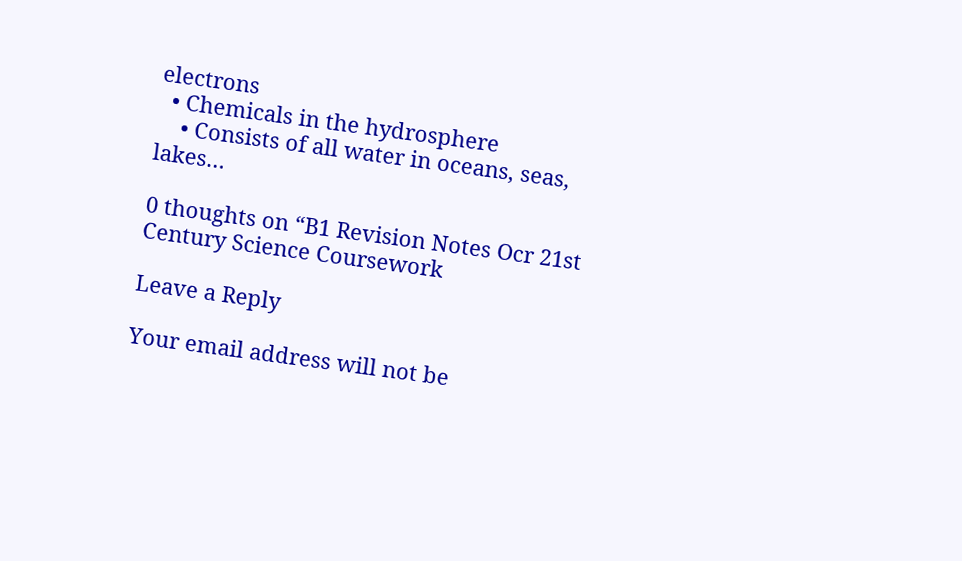electrons
  • Chemicals in the hydrosphere
    • Consists of all water in oceans, seas, lakes…

0 thoughts on “B1 Revision Notes Ocr 21st Century Science Coursework

Leave a Reply

Your email address will not be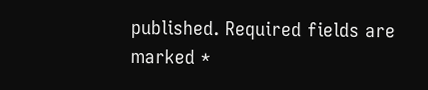published. Required fields are marked *